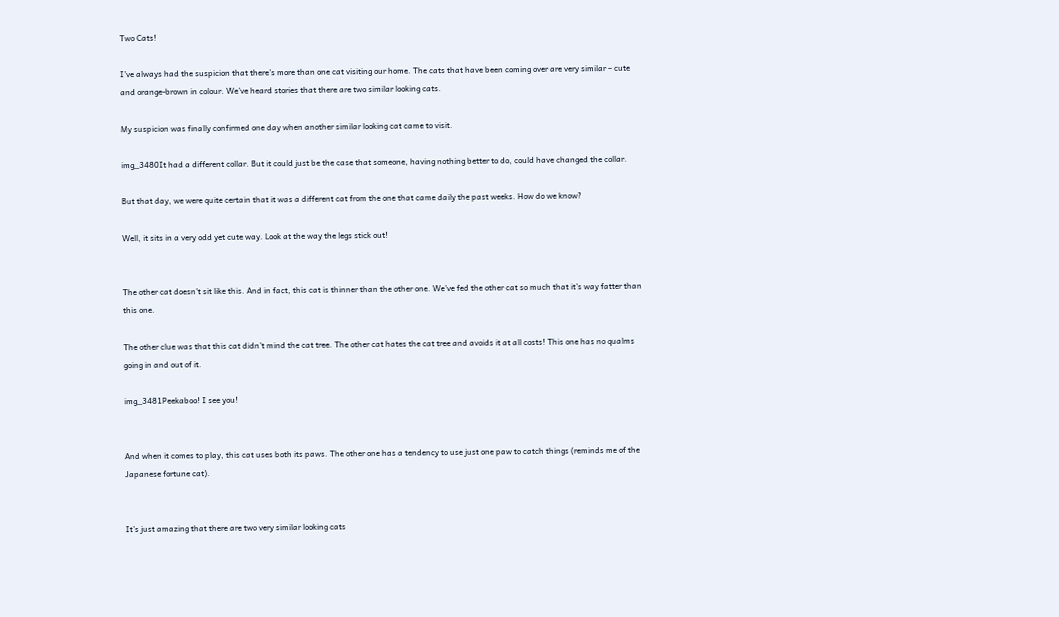Two Cats!

I’ve always had the suspicion that there’s more than one cat visiting our home. The cats that have been coming over are very similar – cute and orange-brown in colour. We’ve heard stories that there are two similar looking cats.

My suspicion was finally confirmed one day when another similar looking cat came to visit.

img_3480It had a different collar. But it could just be the case that someone, having nothing better to do, could have changed the collar.

But that day, we were quite certain that it was a different cat from the one that came daily the past weeks. How do we know?

Well, it sits in a very odd yet cute way. Look at the way the legs stick out!


The other cat doesn’t sit like this. And in fact, this cat is thinner than the other one. We’ve fed the other cat so much that it’s way fatter than this one.

The other clue was that this cat didn’t mind the cat tree. The other cat hates the cat tree and avoids it at all costs! This one has no qualms going in and out of it.

img_3481Peekaboo! I see you!


And when it comes to play, this cat uses both its paws. The other one has a tendency to use just one paw to catch things (reminds me of the Japanese fortune cat).


It’s just amazing that there are two very similar looking cats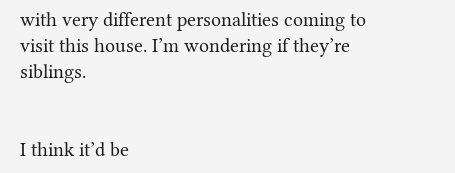with very different personalities coming to visit this house. I’m wondering if they’re siblings.


I think it’d be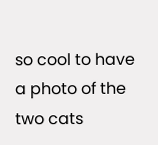so cool to have a photo of the two cats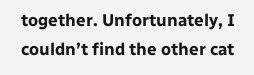together. Unfortunately, I couldn’t find the other cat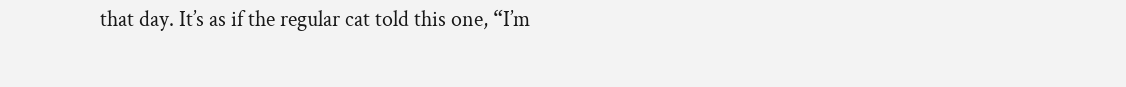that day. It’s as if the regular cat told this one, “I’m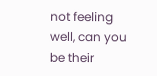not feeling well, can you be their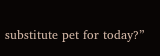substitute pet for today?”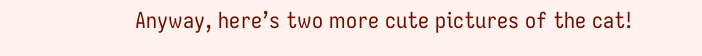Anyway, here’s two more cute pictures of the cat!